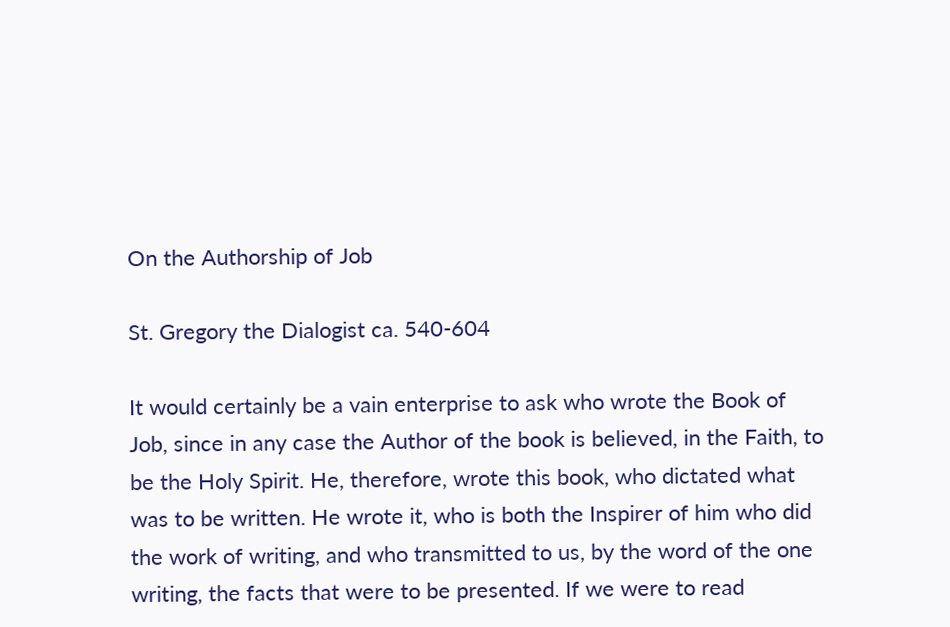On the Authorship of Job

St. Gregory the Dialogist ca. 540-604

It would certainly be a vain enterprise to ask who wrote the Book of Job, since in any case the Author of the book is believed, in the Faith, to be the Holy Spirit. He, therefore, wrote this book, who dictated what was to be written. He wrote it, who is both the Inspirer of him who did the work of writing, and who transmitted to us, by the word of the one writing, the facts that were to be presented. If we were to read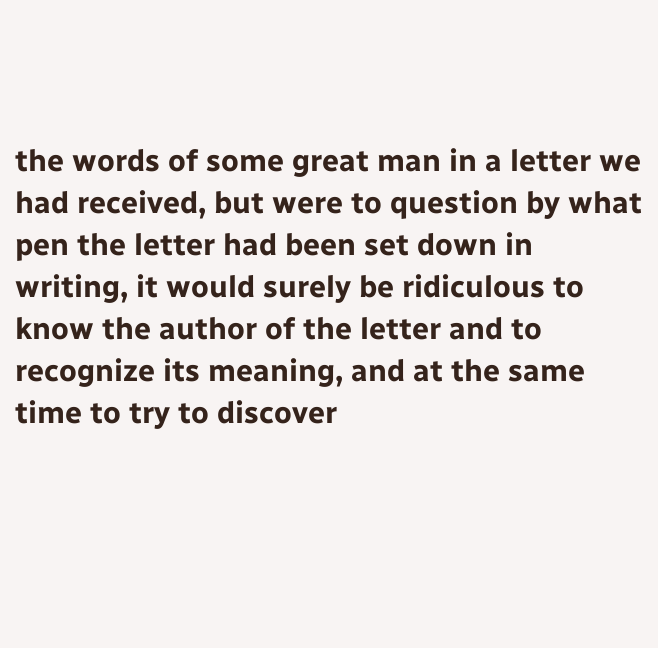the words of some great man in a letter we had received, but were to question by what pen the letter had been set down in writing, it would surely be ridiculous to know the author of the letter and to recognize its meaning, and at the same time to try to discover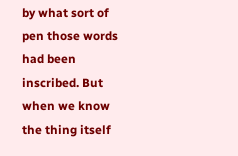by what sort of pen those words had been inscribed. But when we know the thing itself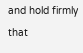and hold firmly that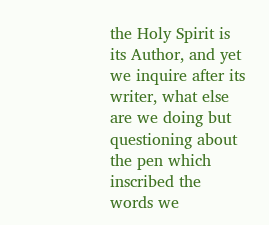the Holy Spirit is its Author, and yet we inquire after its writer, what else are we doing but questioning about the pen which inscribed the words we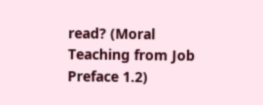read? (Moral Teaching from Job Preface 1.2)